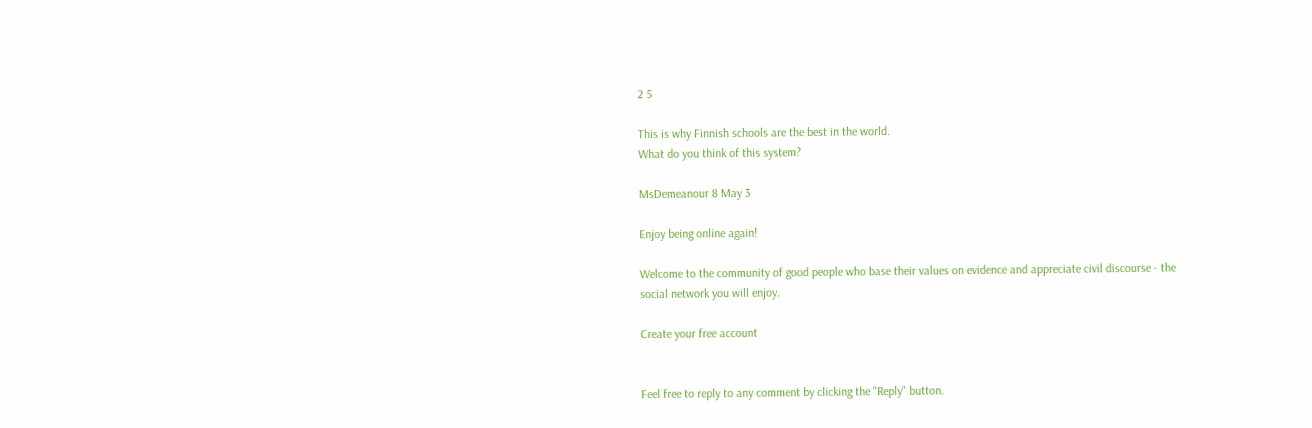2 5

This is why Finnish schools are the best in the world.
What do you think of this system?

MsDemeanour 8 May 3

Enjoy being online again!

Welcome to the community of good people who base their values on evidence and appreciate civil discourse - the social network you will enjoy.

Create your free account


Feel free to reply to any comment by clicking the "Reply" button.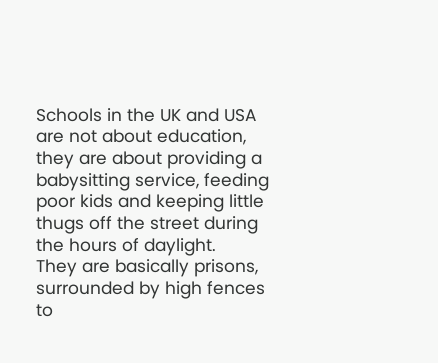Schools in the UK and USA are not about education, they are about providing a babysitting service, feeding poor kids and keeping little thugs off the street during the hours of daylight.
They are basically prisons, surrounded by high fences to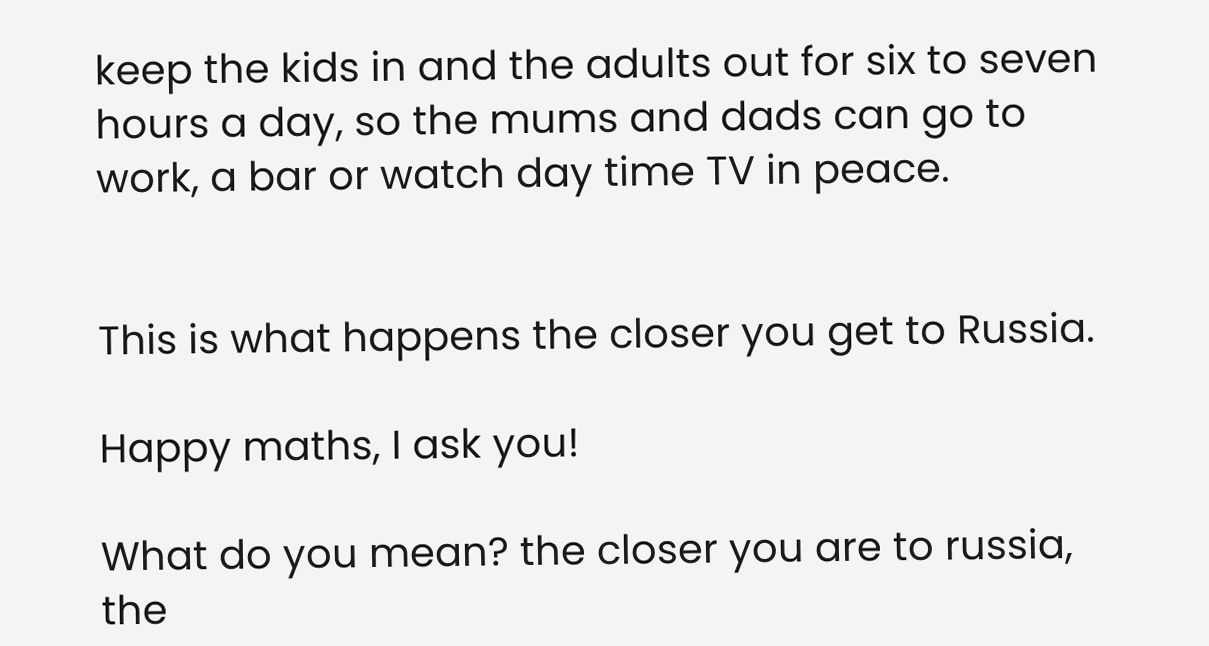keep the kids in and the adults out for six to seven hours a day, so the mums and dads can go to work, a bar or watch day time TV in peace.


This is what happens the closer you get to Russia.

Happy maths, I ask you!

What do you mean? the closer you are to russia, the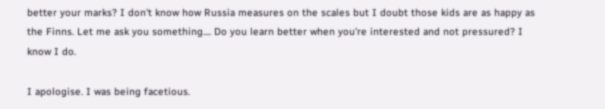better your marks? I don't know how Russia measures on the scales but I doubt those kids are as happy as the Finns. Let me ask you something.... Do you learn better when you're interested and not pressured? I know I do.

I apologise. I was being facetious.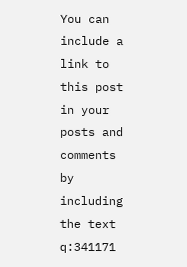You can include a link to this post in your posts and comments by including the text q:341171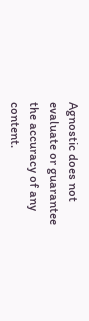Agnostic does not evaluate or guarantee the accuracy of any content.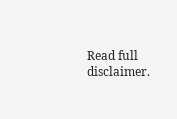Read full disclaimer.